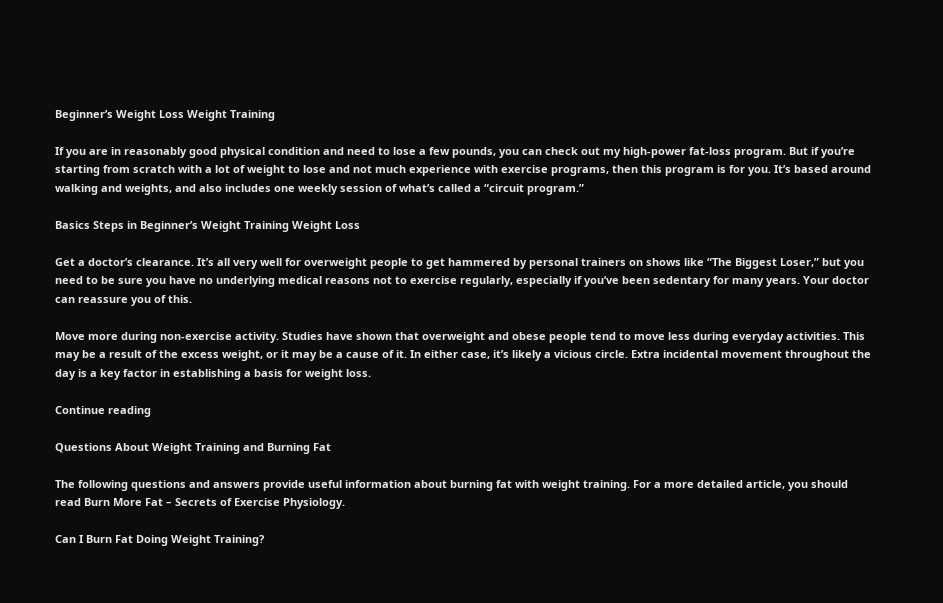Beginner’s Weight Loss Weight Training

If you are in reasonably good physical condition and need to lose a few pounds, you can check out my high-power fat-loss program. But if you’re starting from scratch with a lot of weight to lose and not much experience with exercise programs, then this program is for you. It’s based around walking and weights, and also includes one weekly session of what’s called a “circuit program.”

Basics Steps in Beginner’s Weight Training Weight Loss

Get a doctor’s clearance. It’s all very well for overweight people to get hammered by personal trainers on shows like “The Biggest Loser,” but you need to be sure you have no underlying medical reasons not to exercise regularly, especially if you’ve been sedentary for many years. Your doctor can reassure you of this.

Move more during non-exercise activity. Studies have shown that overweight and obese people tend to move less during everyday activities. This may be a result of the excess weight, or it may be a cause of it. In either case, it’s likely a vicious circle. Extra incidental movement throughout the day is a key factor in establishing a basis for weight loss.

Continue reading

Questions About Weight Training and Burning Fat

The following questions and answers provide useful information about burning fat with weight training. For a more detailed article, you should read Burn More Fat – Secrets of Exercise Physiology.

Can I Burn Fat Doing Weight Training?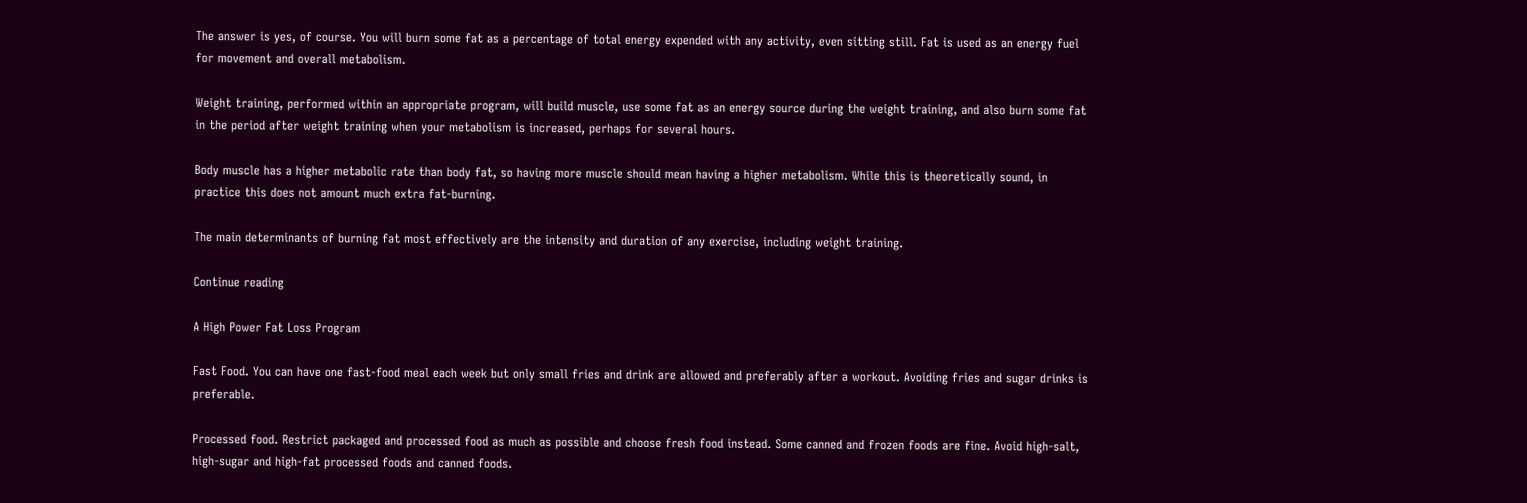The answer is yes, of course. You will burn some fat as a percentage of total energy expended with any activity, even sitting still. Fat is used as an energy fuel for movement and overall metabolism.

Weight training, performed within an appropriate program, will build muscle, use some fat as an energy source during the weight training, and also burn some fat in the period after weight training when your metabolism is increased, perhaps for several hours.

Body muscle has a higher metabolic rate than body fat, so having more muscle should mean having a higher metabolism. While this is theoretically sound, in practice this does not amount much extra fat-burning.

The main determinants of burning fat most effectively are the intensity and duration of any exercise, including weight training.

Continue reading

A High Power Fat Loss Program

Fast Food. You can have one fast-food meal each week but only small fries and drink are allowed and preferably after a workout. Avoiding fries and sugar drinks is preferable.

Processed food. Restrict packaged and processed food as much as possible and choose fresh food instead. Some canned and frozen foods are fine. Avoid high-salt, high-sugar and high-fat processed foods and canned foods.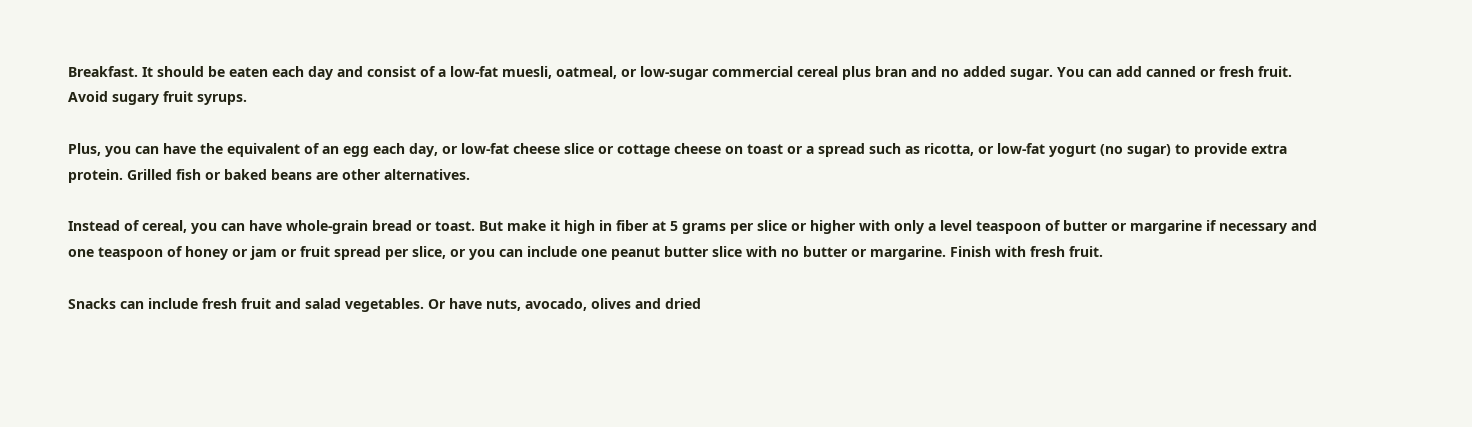Breakfast. It should be eaten each day and consist of a low-fat muesli, oatmeal, or low-sugar commercial cereal plus bran and no added sugar. You can add canned or fresh fruit. Avoid sugary fruit syrups.

Plus, you can have the equivalent of an egg each day, or low-fat cheese slice or cottage cheese on toast or a spread such as ricotta, or low-fat yogurt (no sugar) to provide extra protein. Grilled fish or baked beans are other alternatives.

Instead of cereal, you can have whole-grain bread or toast. But make it high in fiber at 5 grams per slice or higher with only a level teaspoon of butter or margarine if necessary and one teaspoon of honey or jam or fruit spread per slice, or you can include one peanut butter slice with no butter or margarine. Finish with fresh fruit.

Snacks can include fresh fruit and salad vegetables. Or have nuts, avocado, olives and dried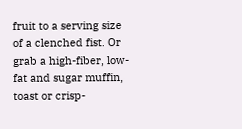fruit to a serving size of a clenched fist. Or grab a high-fiber, low-fat and sugar muffin, toast or crisp-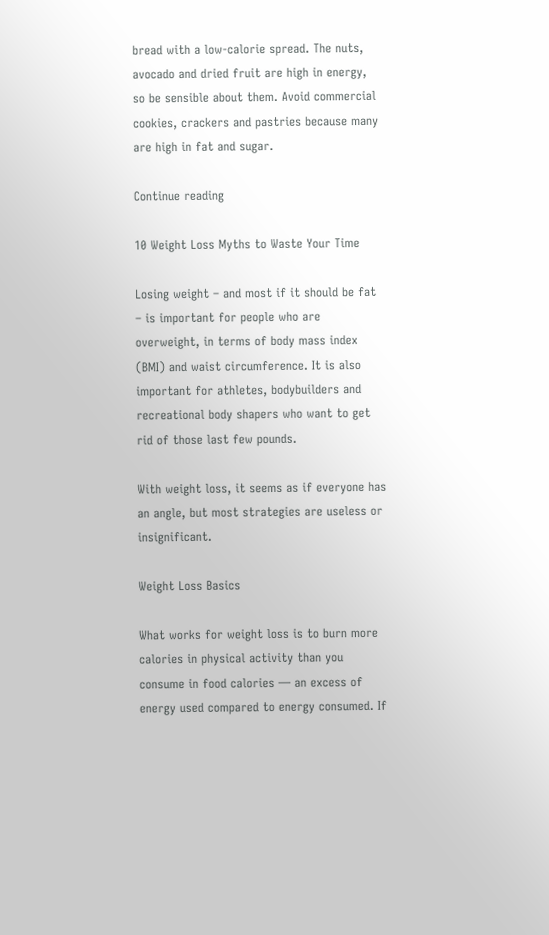bread with a low-calorie spread. The nuts, avocado and dried fruit are high in energy, so be sensible about them. Avoid commercial cookies, crackers and pastries because many are high in fat and sugar.

Continue reading

10 Weight Loss Myths to Waste Your Time

Losing weight – and most if it should be fat – is important for people who are overweight, in terms of body mass index (BMI) and waist circumference. It is also important for athletes, bodybuilders and recreational body shapers who want to get rid of those last few pounds.

With weight loss, it seems as if everyone has an angle, but most strategies are useless or insignificant.

Weight Loss Basics

What works for weight loss is to burn more calories in physical activity than you consume in food calories — an excess of energy used compared to energy consumed. If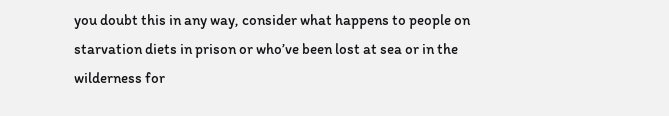you doubt this in any way, consider what happens to people on starvation diets in prison or who’ve been lost at sea or in the wilderness for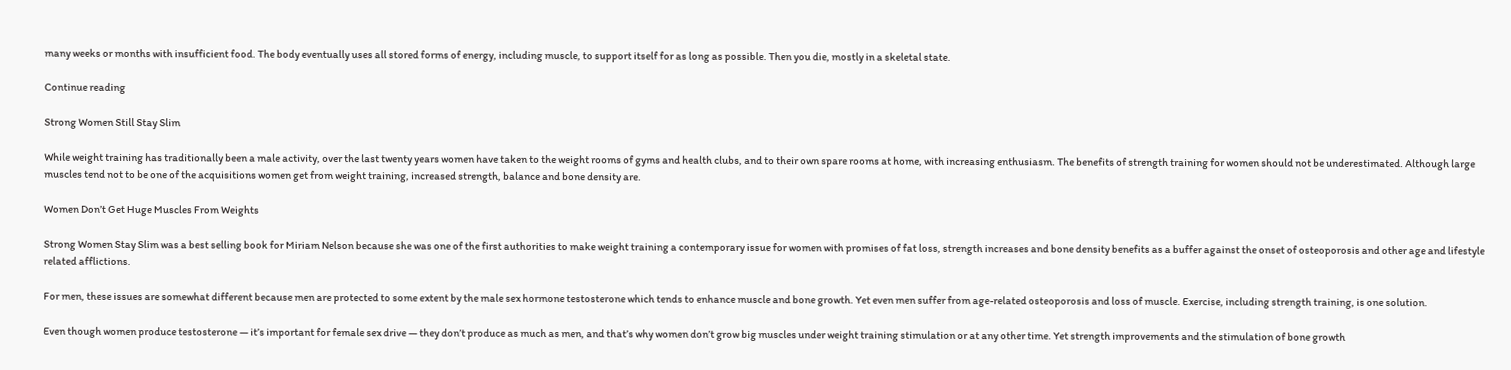many weeks or months with insufficient food. The body eventually uses all stored forms of energy, including muscle, to support itself for as long as possible. Then you die, mostly in a skeletal state.

Continue reading

Strong Women Still Stay Slim

While weight training has traditionally been a male activity, over the last twenty years women have taken to the weight rooms of gyms and health clubs, and to their own spare rooms at home, with increasing enthusiasm. The benefits of strength training for women should not be underestimated. Although large muscles tend not to be one of the acquisitions women get from weight training, increased strength, balance and bone density are.

Women Don’t Get Huge Muscles From Weights

Strong Women Stay Slim was a best selling book for Miriam Nelson because she was one of the first authorities to make weight training a contemporary issue for women with promises of fat loss, strength increases and bone density benefits as a buffer against the onset of osteoporosis and other age and lifestyle related afflictions.

For men, these issues are somewhat different because men are protected to some extent by the male sex hormone testosterone which tends to enhance muscle and bone growth. Yet even men suffer from age-related osteoporosis and loss of muscle. Exercise, including strength training, is one solution.

Even though women produce testosterone — it’s important for female sex drive — they don’t produce as much as men, and that’s why women don’t grow big muscles under weight training stimulation or at any other time. Yet strength improvements and the stimulation of bone growth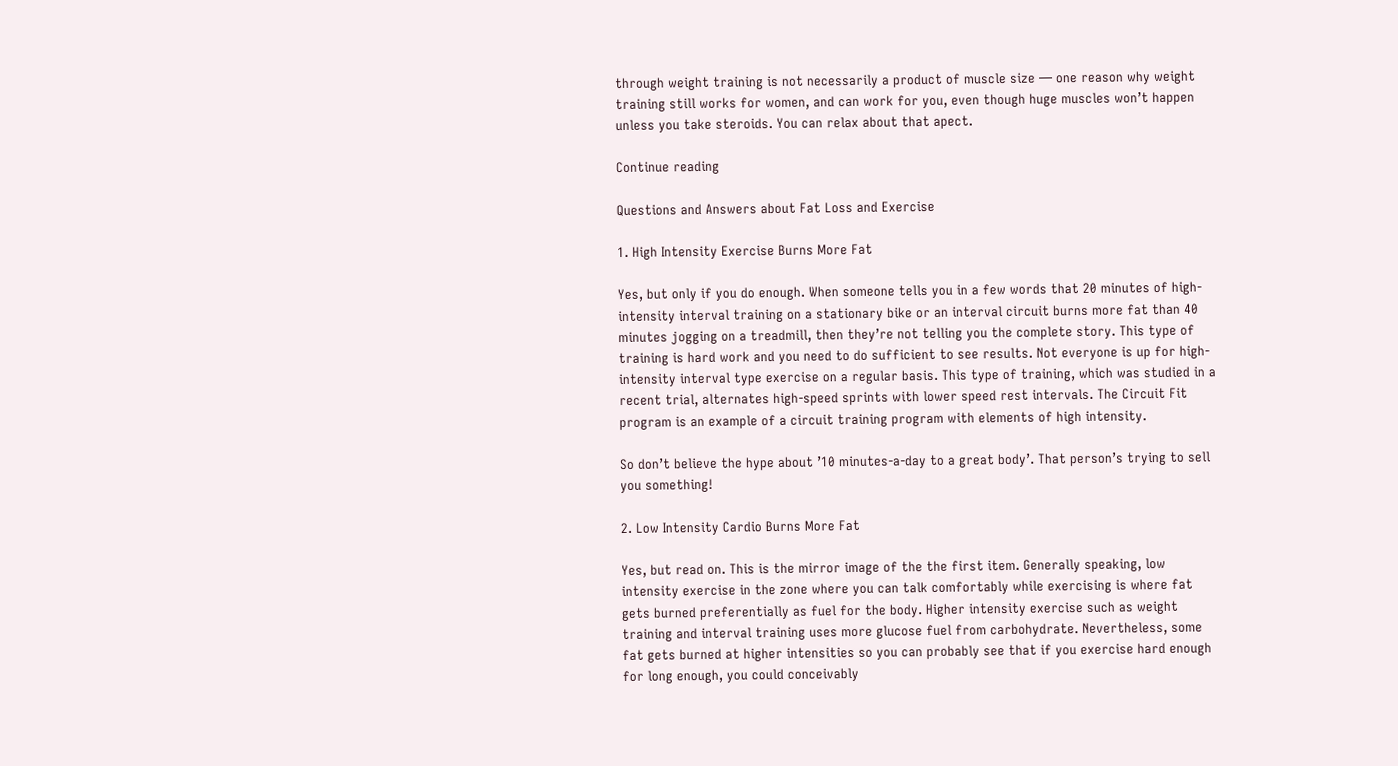through weight training is not necessarily a product of muscle size — one reason why weight training still works for women, and can work for you, even though huge muscles won’t happen unless you take steroids. You can relax about that apect.

Continue reading

Questions and Answers about Fat Loss and Exercise

1. High Intensity Exercise Burns More Fat

Yes, but only if you do enough. When someone tells you in a few words that 20 minutes of high-intensity interval training on a stationary bike or an interval circuit burns more fat than 40 minutes jogging on a treadmill, then they’re not telling you the complete story. This type of training is hard work and you need to do sufficient to see results. Not everyone is up for high-intensity interval type exercise on a regular basis. This type of training, which was studied in a recent trial, alternates high-speed sprints with lower speed rest intervals. The Circuit Fit program is an example of a circuit training program with elements of high intensity.

So don’t believe the hype about ’10 minutes-a-day to a great body’. That person’s trying to sell you something!

2. Low Intensity Cardio Burns More Fat

Yes, but read on. This is the mirror image of the the first item. Generally speaking, low intensity exercise in the zone where you can talk comfortably while exercising is where fat gets burned preferentially as fuel for the body. Higher intensity exercise such as weight training and interval training uses more glucose fuel from carbohydrate. Nevertheless, some fat gets burned at higher intensities so you can probably see that if you exercise hard enough for long enough, you could conceivably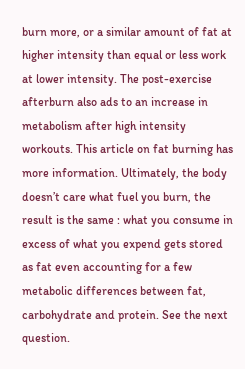burn more, or a similar amount of fat at higher intensity than equal or less work at lower intensity. The post-exercise afterburn also ads to an increase in metabolism after high intensity workouts. This article on fat burning has more information. Ultimately, the body doesn’t care what fuel you burn, the result is the same : what you consume in excess of what you expend gets stored as fat even accounting for a few metabolic differences between fat, carbohydrate and protein. See the next question.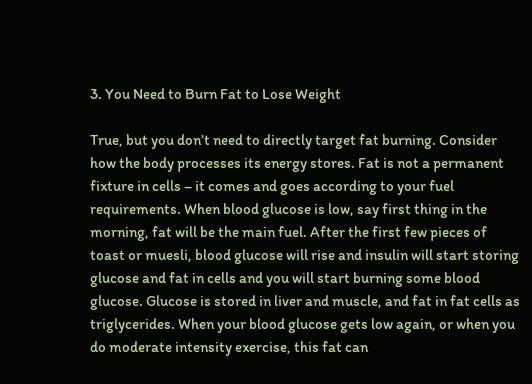3. You Need to Burn Fat to Lose Weight

True, but you don’t need to directly target fat burning. Consider how the body processes its energy stores. Fat is not a permanent fixture in cells – it comes and goes according to your fuel requirements. When blood glucose is low, say first thing in the morning, fat will be the main fuel. After the first few pieces of toast or muesli, blood glucose will rise and insulin will start storing glucose and fat in cells and you will start burning some blood glucose. Glucose is stored in liver and muscle, and fat in fat cells as triglycerides. When your blood glucose gets low again, or when you do moderate intensity exercise, this fat can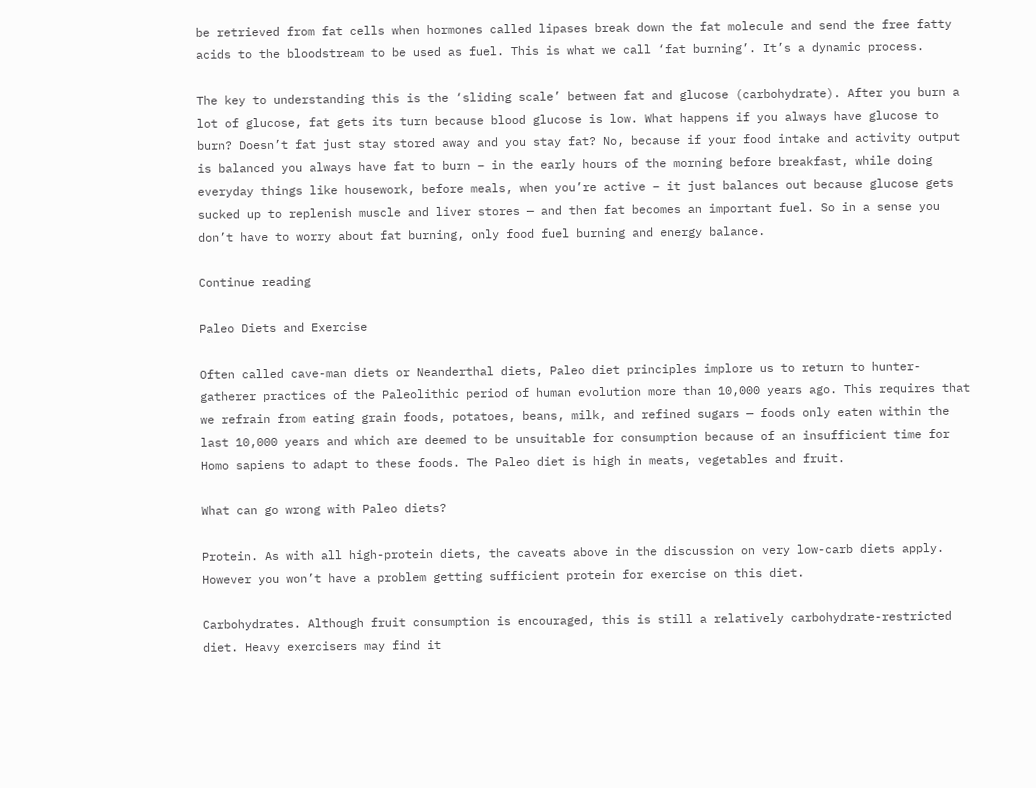be retrieved from fat cells when hormones called lipases break down the fat molecule and send the free fatty acids to the bloodstream to be used as fuel. This is what we call ‘fat burning’. It’s a dynamic process.

The key to understanding this is the ‘sliding scale’ between fat and glucose (carbohydrate). After you burn a lot of glucose, fat gets its turn because blood glucose is low. What happens if you always have glucose to burn? Doesn’t fat just stay stored away and you stay fat? No, because if your food intake and activity output is balanced you always have fat to burn – in the early hours of the morning before breakfast, while doing everyday things like housework, before meals, when you’re active – it just balances out because glucose gets sucked up to replenish muscle and liver stores — and then fat becomes an important fuel. So in a sense you don’t have to worry about fat burning, only food fuel burning and energy balance.

Continue reading

Paleo Diets and Exercise

Often called cave-man diets or Neanderthal diets, Paleo diet principles implore us to return to hunter-gatherer practices of the Paleolithic period of human evolution more than 10,000 years ago. This requires that we refrain from eating grain foods, potatoes, beans, milk, and refined sugars — foods only eaten within the last 10,000 years and which are deemed to be unsuitable for consumption because of an insufficient time for Homo sapiens to adapt to these foods. The Paleo diet is high in meats, vegetables and fruit.

What can go wrong with Paleo diets?

Protein. As with all high-protein diets, the caveats above in the discussion on very low-carb diets apply. However you won’t have a problem getting sufficient protein for exercise on this diet.

Carbohydrates. Although fruit consumption is encouraged, this is still a relatively carbohydrate-restricted diet. Heavy exercisers may find it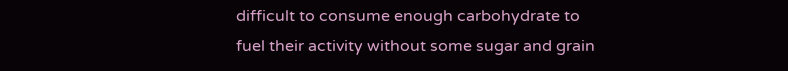difficult to consume enough carbohydrate to fuel their activity without some sugar and grain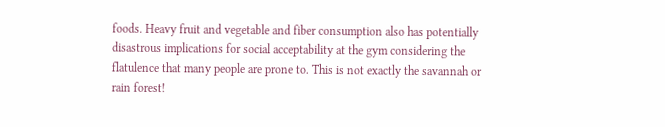foods. Heavy fruit and vegetable and fiber consumption also has potentially disastrous implications for social acceptability at the gym considering the flatulence that many people are prone to. This is not exactly the savannah or rain forest!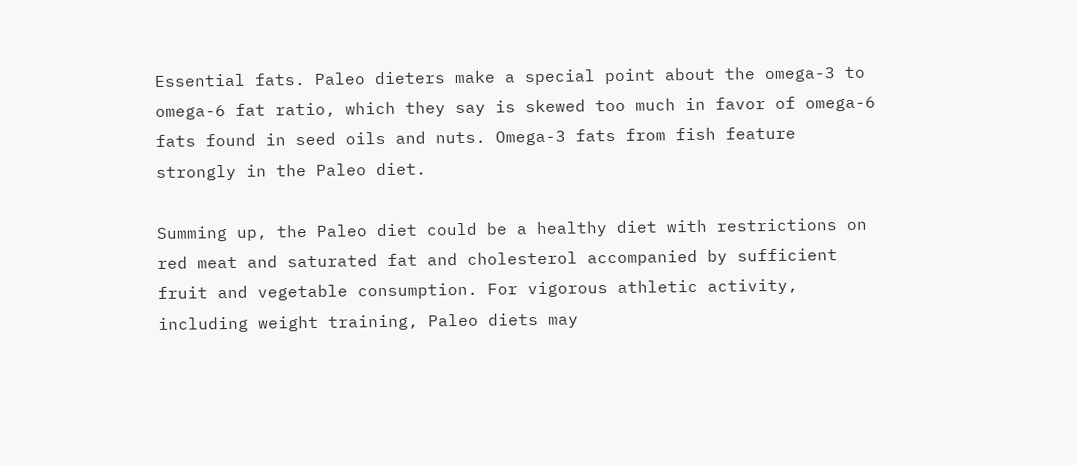Essential fats. Paleo dieters make a special point about the omega-3 to omega-6 fat ratio, which they say is skewed too much in favor of omega-6 fats found in seed oils and nuts. Omega-3 fats from fish feature strongly in the Paleo diet.

Summing up, the Paleo diet could be a healthy diet with restrictions on red meat and saturated fat and cholesterol accompanied by sufficient fruit and vegetable consumption. For vigorous athletic activity, including weight training, Paleo diets may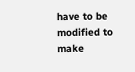have to be modified to make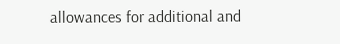allowances for additional and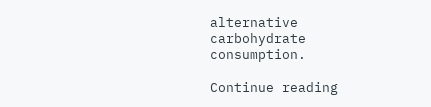alternative carbohydrate consumption.

Continue reading